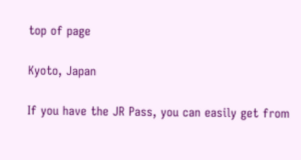top of page

Kyoto, Japan

If you have the JR Pass, you can easily get from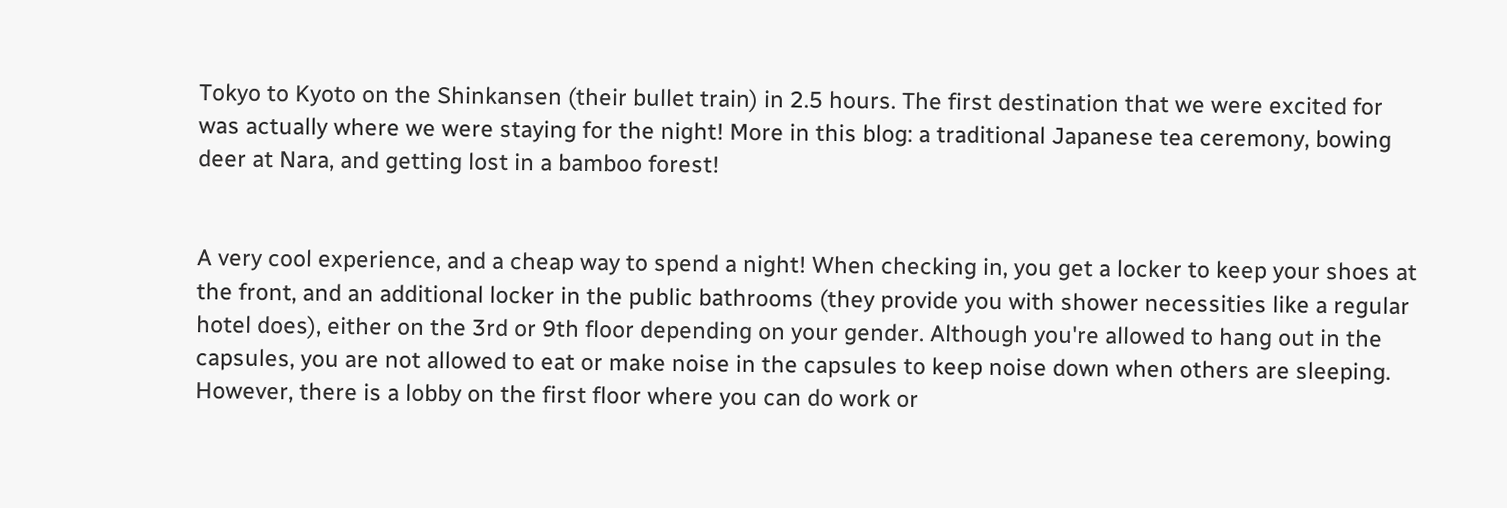Tokyo to Kyoto on the Shinkansen (their bullet train) in 2.5 hours. The first destination that we were excited for was actually where we were staying for the night! More in this blog: a traditional Japanese tea ceremony, bowing deer at Nara, and getting lost in a bamboo forest!


A very cool experience, and a cheap way to spend a night! When checking in, you get a locker to keep your shoes at the front, and an additional locker in the public bathrooms (they provide you with shower necessities like a regular hotel does), either on the 3rd or 9th floor depending on your gender. Although you're allowed to hang out in the capsules, you are not allowed to eat or make noise in the capsules to keep noise down when others are sleeping. However, there is a lobby on the first floor where you can do work or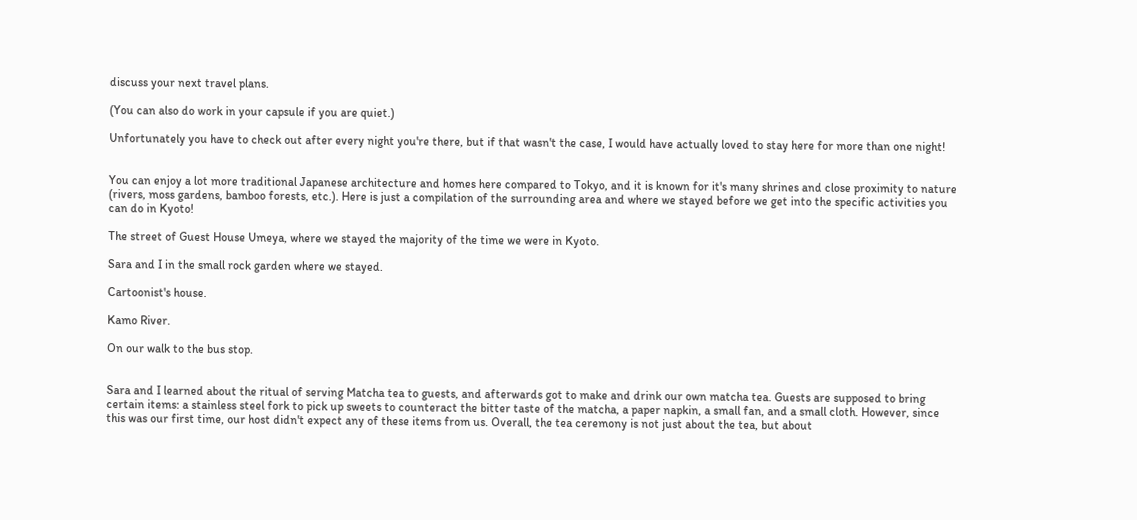discuss your next travel plans.

(You can also do work in your capsule if you are quiet.)

Unfortunately you have to check out after every night you're there, but if that wasn't the case, I would have actually loved to stay here for more than one night!


You can enjoy a lot more traditional Japanese architecture and homes here compared to Tokyo, and it is known for it's many shrines and close proximity to nature (rivers, moss gardens, bamboo forests, etc.). Here is just a compilation of the surrounding area and where we stayed before we get into the specific activities you can do in Kyoto!

The street of Guest House Umeya, where we stayed the majority of the time we were in Kyoto.

Sara and I in the small rock garden where we stayed.

Cartoonist's house.

Kamo River.

On our walk to the bus stop.


Sara and I learned about the ritual of serving Matcha tea to guests, and afterwards got to make and drink our own matcha tea. Guests are supposed to bring certain items: a stainless steel fork to pick up sweets to counteract the bitter taste of the matcha, a paper napkin, a small fan, and a small cloth. However, since this was our first time, our host didn't expect any of these items from us. Overall, the tea ceremony is not just about the tea, but about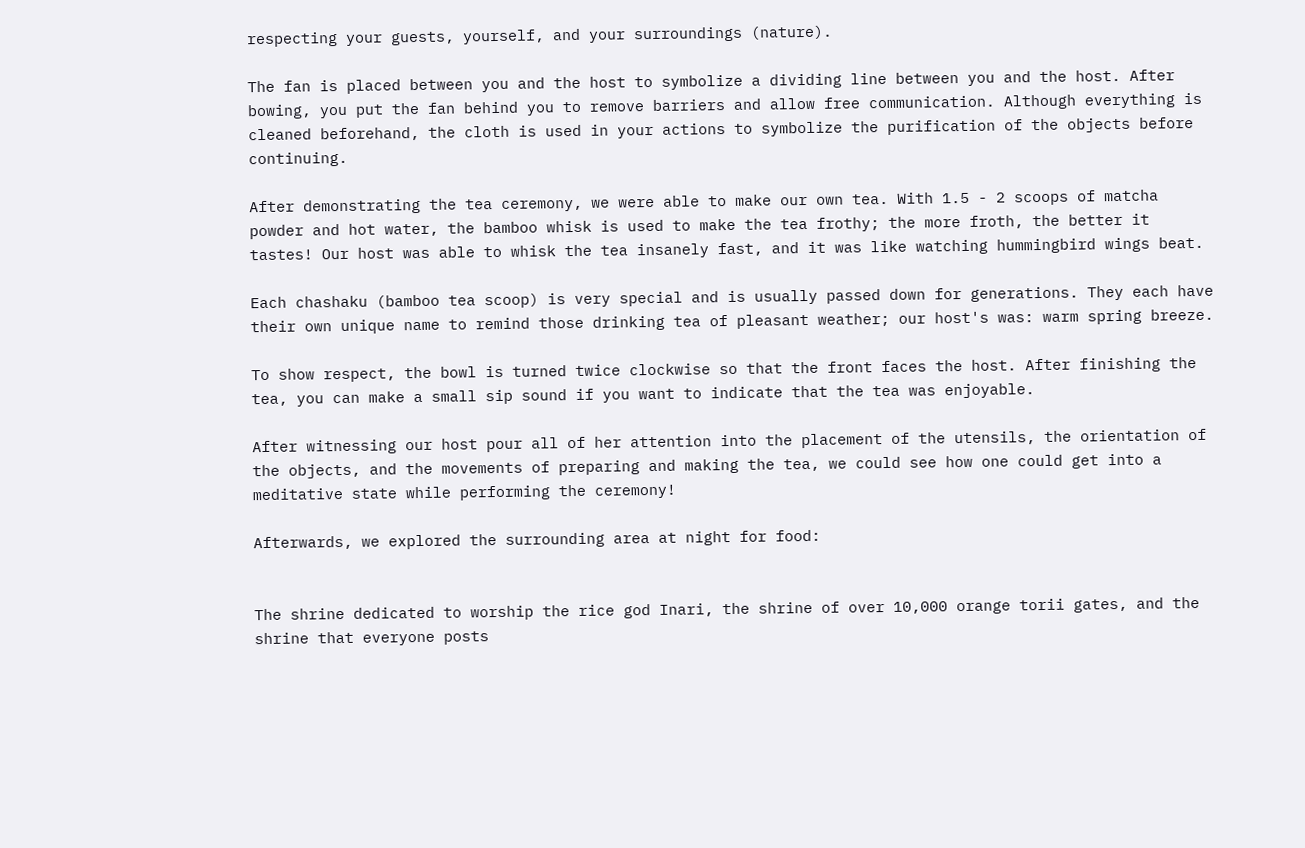respecting your guests, yourself, and your surroundings (nature).

The fan is placed between you and the host to symbolize a dividing line between you and the host. After bowing, you put the fan behind you to remove barriers and allow free communication. Although everything is cleaned beforehand, the cloth is used in your actions to symbolize the purification of the objects before continuing.

After demonstrating the tea ceremony, we were able to make our own tea. With 1.5 - 2 scoops of matcha powder and hot water, the bamboo whisk is used to make the tea frothy; the more froth, the better it tastes! Our host was able to whisk the tea insanely fast, and it was like watching hummingbird wings beat.

Each chashaku (bamboo tea scoop) is very special and is usually passed down for generations. They each have their own unique name to remind those drinking tea of pleasant weather; our host's was: warm spring breeze.

To show respect, the bowl is turned twice clockwise so that the front faces the host. After finishing the tea, you can make a small sip sound if you want to indicate that the tea was enjoyable.

After witnessing our host pour all of her attention into the placement of the utensils, the orientation of the objects, and the movements of preparing and making the tea, we could see how one could get into a meditative state while performing the ceremony!

Afterwards, we explored the surrounding area at night for food:


The shrine dedicated to worship the rice god Inari, the shrine of over 10,000 orange torii gates, and the shrine that everyone posts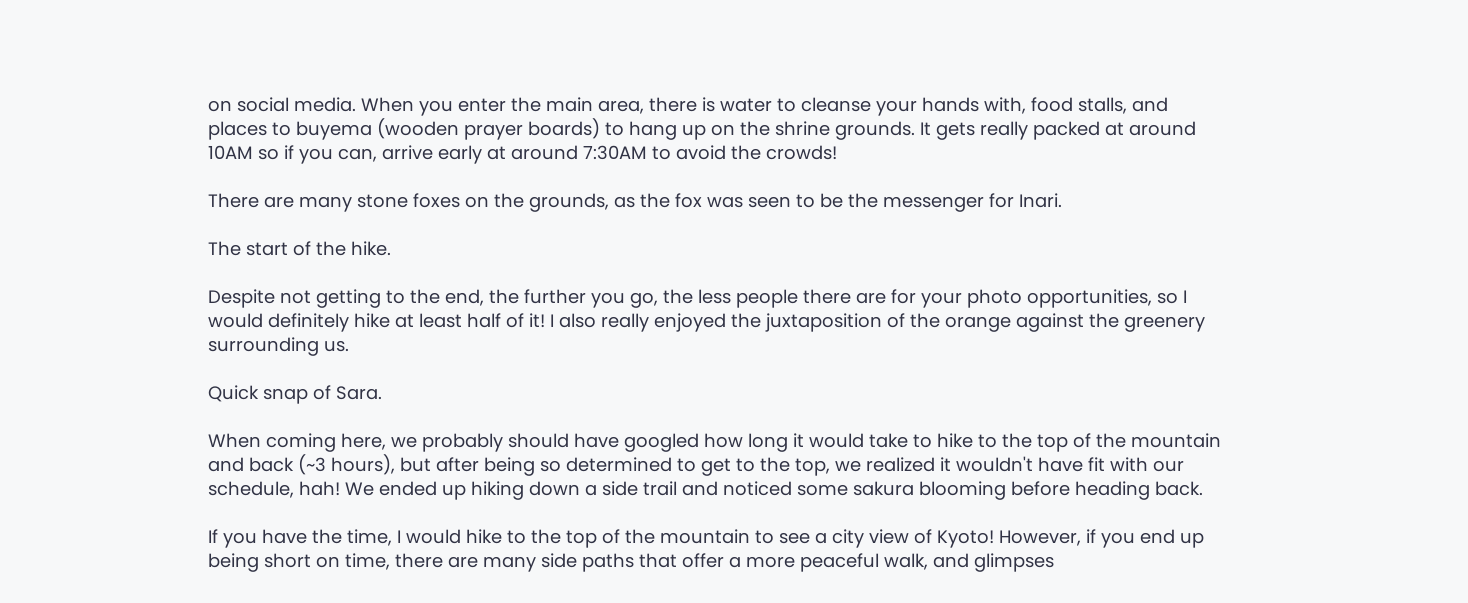on social media. When you enter the main area, there is water to cleanse your hands with, food stalls, and places to buyema (wooden prayer boards) to hang up on the shrine grounds. It gets really packed at around 10AM so if you can, arrive early at around 7:30AM to avoid the crowds!

There are many stone foxes on the grounds, as the fox was seen to be the messenger for Inari.

The start of the hike.

Despite not getting to the end, the further you go, the less people there are for your photo opportunities, so I would definitely hike at least half of it! I also really enjoyed the juxtaposition of the orange against the greenery surrounding us.

Quick snap of Sara.

When coming here, we probably should have googled how long it would take to hike to the top of the mountain and back (~3 hours), but after being so determined to get to the top, we realized it wouldn't have fit with our schedule, hah! We ended up hiking down a side trail and noticed some sakura blooming before heading back.

If you have the time, I would hike to the top of the mountain to see a city view of Kyoto! However, if you end up being short on time, there are many side paths that offer a more peaceful walk, and glimpses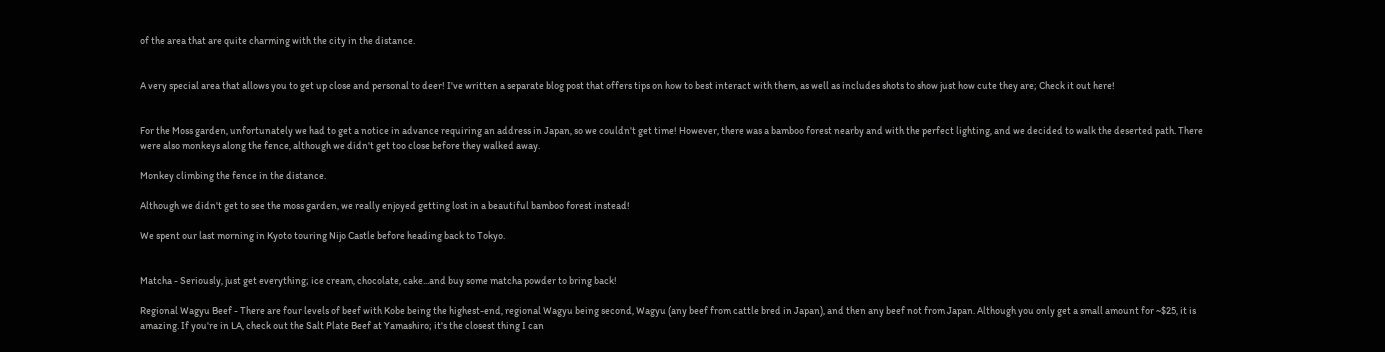of the area that are quite charming with the city in the distance.


A very special area that allows you to get up close and personal to deer! I've written a separate blog post that offers tips on how to best interact with them, as well as includes shots to show just how cute they are; Check it out here!


For the Moss garden, unfortunately we had to get a notice in advance requiring an address in Japan, so we couldn't get time! However, there was a bamboo forest nearby and with the perfect lighting, and we decided to walk the deserted path. There were also monkeys along the fence, although we didn't get too close before they walked away.

Monkey climbing the fence in the distance.

Although we didn't get to see the moss garden, we really enjoyed getting lost in a beautiful bamboo forest instead!

We spent our last morning in Kyoto touring Nijo Castle before heading back to Tokyo.


Matcha - Seriously, just get everything; ice cream, chocolate, cake...and buy some matcha powder to bring back!

Regional Wagyu Beef - There are four levels of beef with Kobe being the highest-end, regional Wagyu being second, Wagyu (any beef from cattle bred in Japan), and then any beef not from Japan. Although you only get a small amount for ~$25, it is amazing. If you're in LA, check out the Salt Plate Beef at Yamashiro; it's the closest thing I can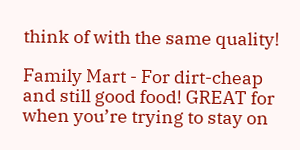think of with the same quality!

Family Mart - For dirt-cheap and still good food! GREAT for when you’re trying to stay on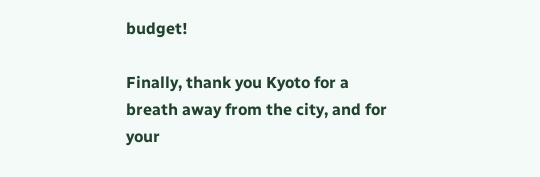budget!

Finally, thank you Kyoto for a breath away from the city, and for your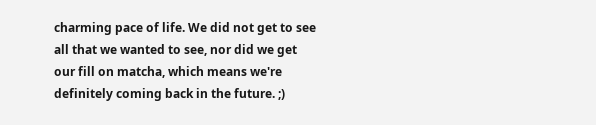charming pace of life. We did not get to see all that we wanted to see, nor did we get our fill on matcha, which means we're definitely coming back in the future. ;)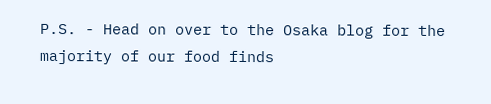P.S. - Head on over to the Osaka blog for the majority of our food finds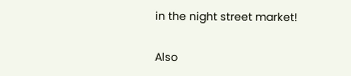in the night street market!

Also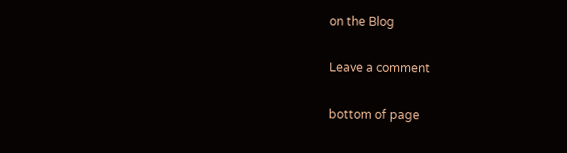on the Blog

Leave a comment

bottom of page